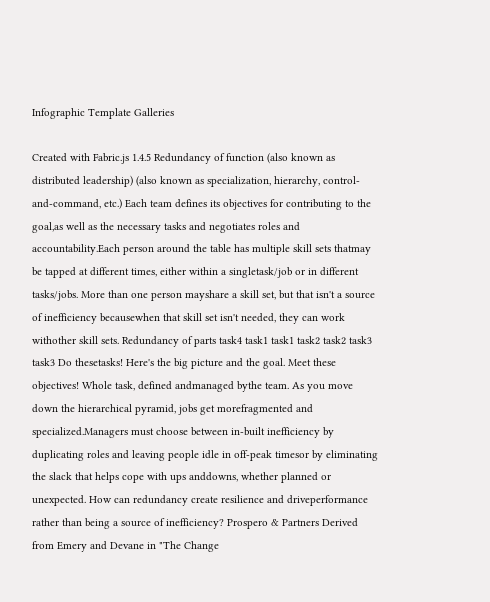Infographic Template Galleries

Created with Fabric.js 1.4.5 Redundancy of function (also known as distributed leadership) (also known as specialization, hierarchy, control-and-command, etc.) Each team defines its objectives for contributing to the goal,as well as the necessary tasks and negotiates roles and accountability.Each person around the table has multiple skill sets thatmay be tapped at different times, either within a singletask/job or in different tasks/jobs. More than one person mayshare a skill set, but that isn't a source of inefficiency becausewhen that skill set isn't needed, they can work withother skill sets. Redundancy of parts task4 task1 task1 task2 task2 task3 task3 Do thesetasks! Here's the big picture and the goal. Meet these objectives! Whole task, defined andmanaged bythe team. As you move down the hierarchical pyramid, jobs get morefragmented and specialized.Managers must choose between in-built inefficiency by duplicating roles and leaving people idle in off-peak timesor by eliminating the slack that helps cope with ups anddowns, whether planned or unexpected. How can redundancy create resilience and driveperformance rather than being a source of inefficiency? Prospero & Partners Derived from Emery and Devane in "The Change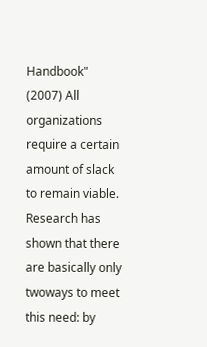Handbook" (2007) All organizations require a certain amount of slack to remain viable. Research has shown that there are basically only twoways to meet this need: by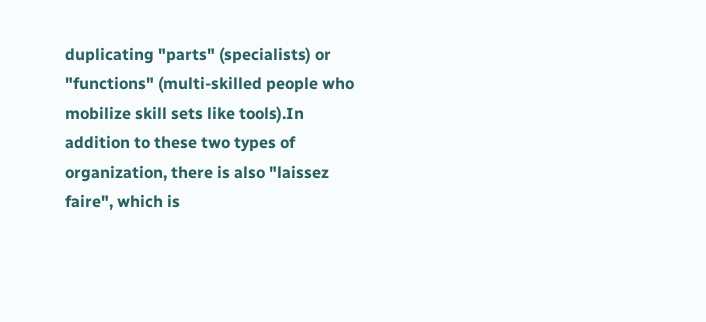duplicating "parts" (specialists) or "functions" (multi-skilled people who mobilize skill sets like tools).In addition to these two types of organization, there is also "laissez faire", which is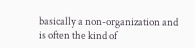basically a non-organization and is often the kind of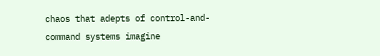chaos that adepts of control-and-command systems imagine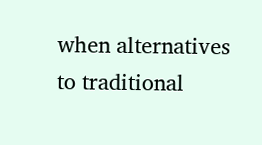when alternatives to traditional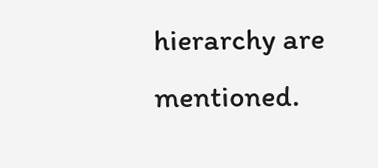hierarchy are mentioned.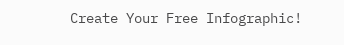Create Your Free Infographic!